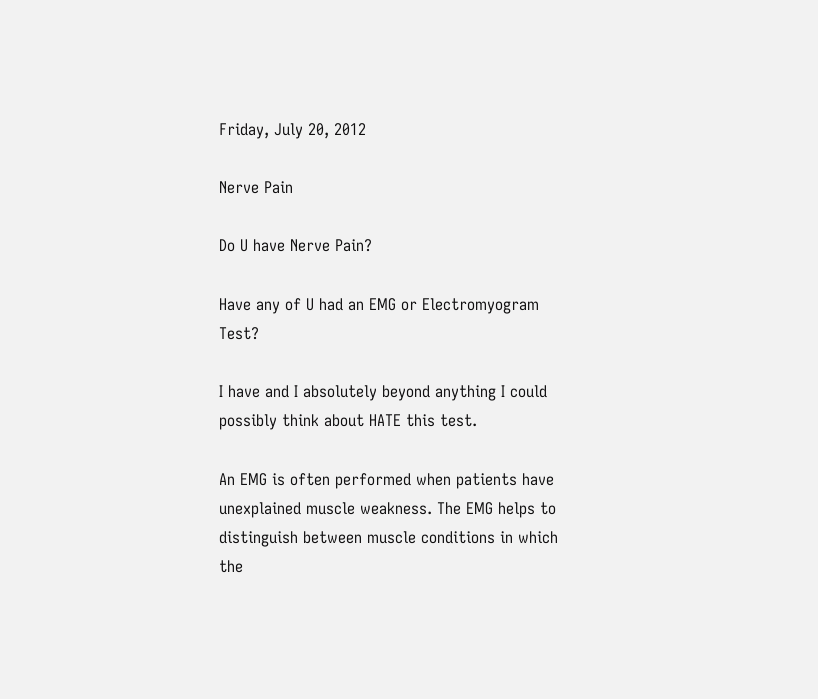Friday, July 20, 2012

Nerve Pain

Do U have Nerve Pain?

Have any of U had an EMG or Electromyogram Test?

I have and I absolutely beyond anything I could possibly think about HATE this test.

An EMG is often performed when patients have unexplained muscle weakness. The EMG helps to distinguish between muscle conditions in which the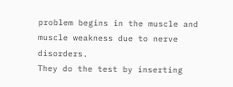problem begins in the muscle and muscle weakness due to nerve disorders.
They do the test by inserting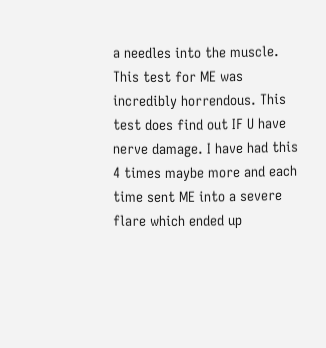a needles into the muscle.
This test for ME was incredibly horrendous. This test does find out IF U have nerve damage. I have had this 4 times maybe more and each time sent ME into a severe flare which ended up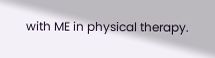with ME in physical therapy.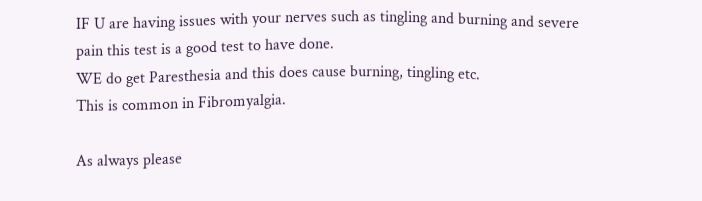IF U are having issues with your nerves such as tingling and burning and severe pain this test is a good test to have done.
WE do get Paresthesia and this does cause burning, tingling etc.
This is common in Fibromyalgia.

As always please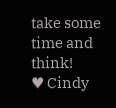take some time and think!
♥ Cindy